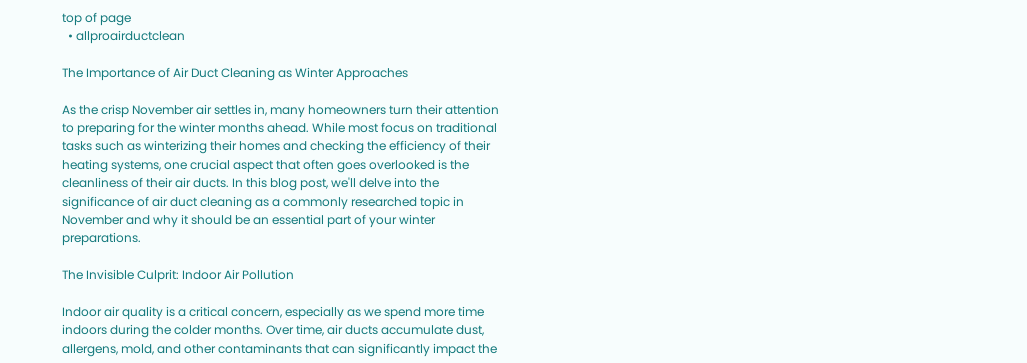top of page
  • allproairductclean

The Importance of Air Duct Cleaning as Winter Approaches

As the crisp November air settles in, many homeowners turn their attention to preparing for the winter months ahead. While most focus on traditional tasks such as winterizing their homes and checking the efficiency of their heating systems, one crucial aspect that often goes overlooked is the cleanliness of their air ducts. In this blog post, we'll delve into the significance of air duct cleaning as a commonly researched topic in November and why it should be an essential part of your winter preparations.

The Invisible Culprit: Indoor Air Pollution

Indoor air quality is a critical concern, especially as we spend more time indoors during the colder months. Over time, air ducts accumulate dust, allergens, mold, and other contaminants that can significantly impact the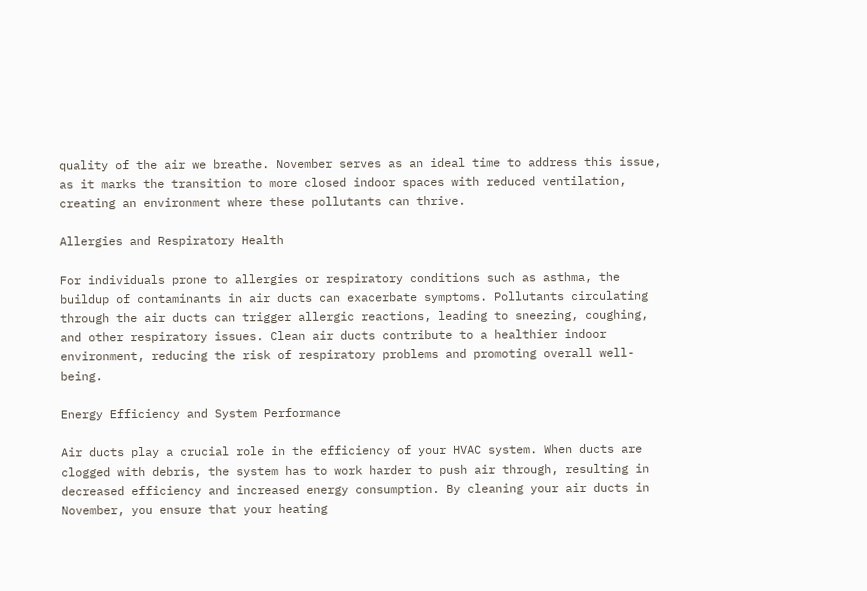quality of the air we breathe. November serves as an ideal time to address this issue, as it marks the transition to more closed indoor spaces with reduced ventilation, creating an environment where these pollutants can thrive.

Allergies and Respiratory Health

For individuals prone to allergies or respiratory conditions such as asthma, the buildup of contaminants in air ducts can exacerbate symptoms. Pollutants circulating through the air ducts can trigger allergic reactions, leading to sneezing, coughing, and other respiratory issues. Clean air ducts contribute to a healthier indoor environment, reducing the risk of respiratory problems and promoting overall well-being.

Energy Efficiency and System Performance

Air ducts play a crucial role in the efficiency of your HVAC system. When ducts are clogged with debris, the system has to work harder to push air through, resulting in decreased efficiency and increased energy consumption. By cleaning your air ducts in November, you ensure that your heating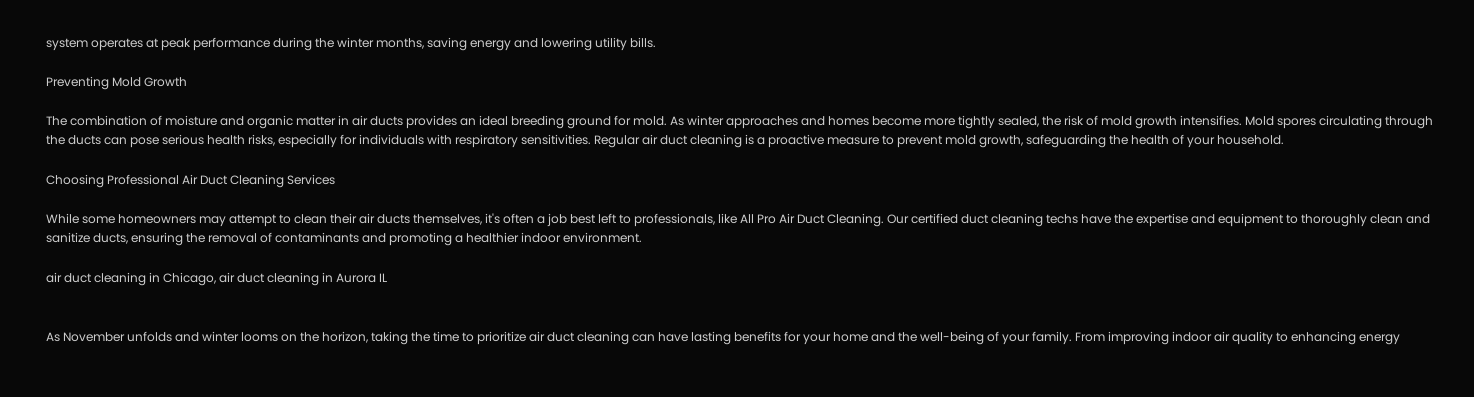system operates at peak performance during the winter months, saving energy and lowering utility bills.

Preventing Mold Growth

The combination of moisture and organic matter in air ducts provides an ideal breeding ground for mold. As winter approaches and homes become more tightly sealed, the risk of mold growth intensifies. Mold spores circulating through the ducts can pose serious health risks, especially for individuals with respiratory sensitivities. Regular air duct cleaning is a proactive measure to prevent mold growth, safeguarding the health of your household.

Choosing Professional Air Duct Cleaning Services

While some homeowners may attempt to clean their air ducts themselves, it's often a job best left to professionals, like All Pro Air Duct Cleaning. Our certified duct cleaning techs have the expertise and equipment to thoroughly clean and sanitize ducts, ensuring the removal of contaminants and promoting a healthier indoor environment.

air duct cleaning in Chicago, air duct cleaning in Aurora IL


As November unfolds and winter looms on the horizon, taking the time to prioritize air duct cleaning can have lasting benefits for your home and the well-being of your family. From improving indoor air quality to enhancing energy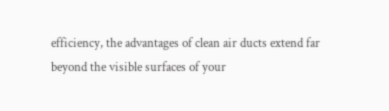efficiency, the advantages of clean air ducts extend far beyond the visible surfaces of your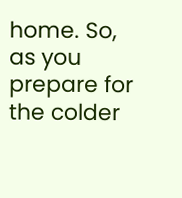home. So, as you prepare for the colder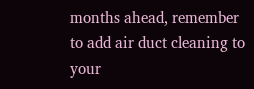months ahead, remember to add air duct cleaning to your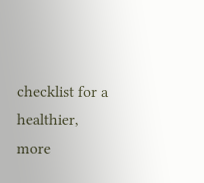checklist for a healthier, more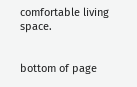comfortable living space.


bottom of page